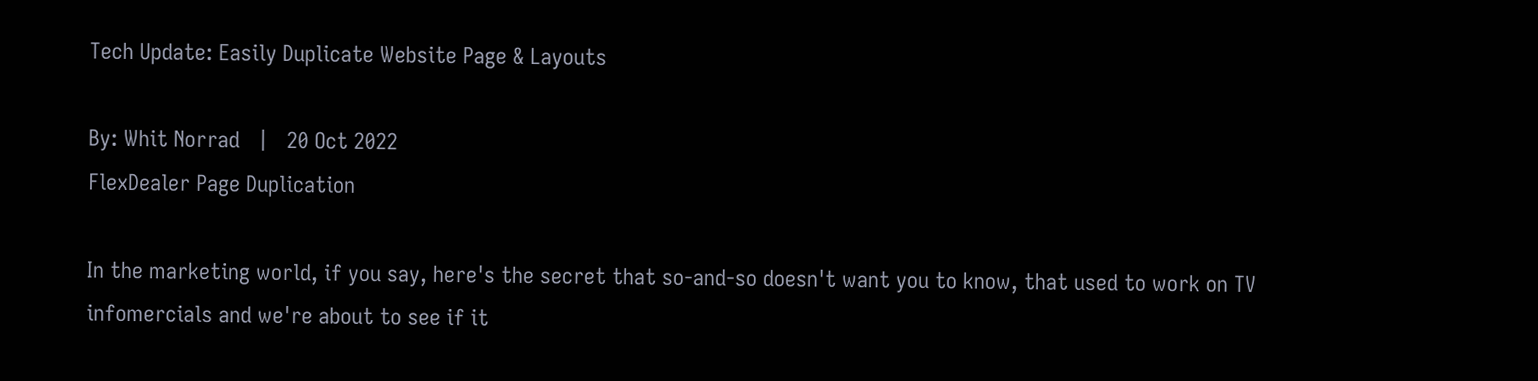Tech Update: Easily Duplicate Website Page & Layouts

By: Whit Norrad   |   20 Oct 2022
FlexDealer Page Duplication

In the marketing world, if you say, here's the secret that so-and-so doesn't want you to know, that used to work on TV infomercials and we're about to see if it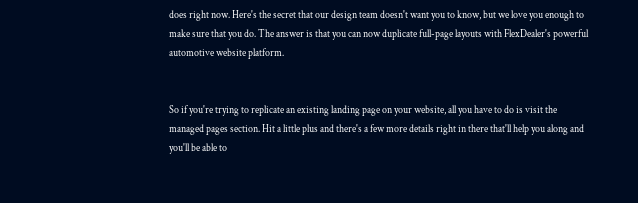does right now. Here's the secret that our design team doesn't want you to know, but we love you enough to make sure that you do. The answer is that you can now duplicate full-page layouts with FlexDealer's powerful automotive website platform.


So if you're trying to replicate an existing landing page on your website, all you have to do is visit the managed pages section. Hit a little plus and there's a few more details right in there that'll help you along and you'll be able to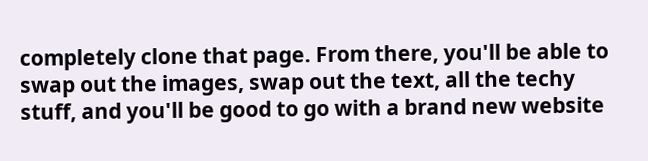completely clone that page. From there, you'll be able to swap out the images, swap out the text, all the techy stuff, and you'll be good to go with a brand new website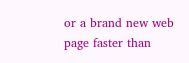or a brand new web page faster than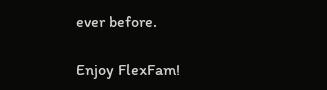ever before.

Enjoy FlexFam!